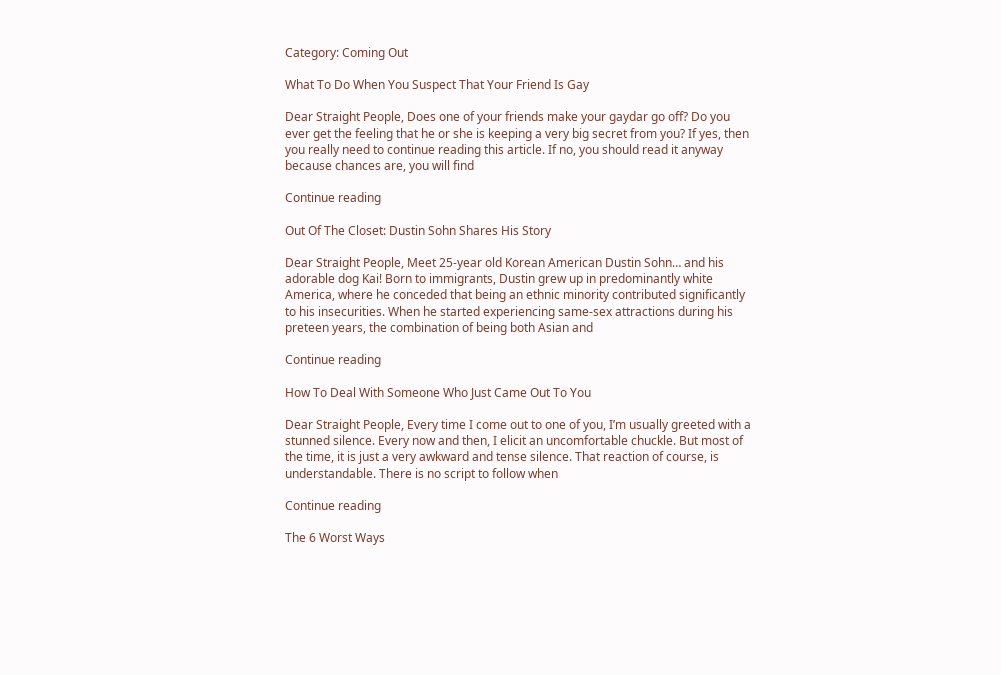Category: Coming Out

What To Do When You Suspect That Your Friend Is Gay

Dear Straight People, Does one of your friends make your gaydar go off? Do you ever get the feeling that he or she is keeping a very big secret from you? If yes, then you really need to continue reading this article. If no, you should read it anyway because chances are, you will find

Continue reading

Out Of The Closet: Dustin Sohn Shares His Story

Dear Straight People, Meet 25-year old Korean American Dustin Sohn… and his adorable dog Kai! Born to immigrants, Dustin grew up in predominantly white America, where he conceded that being an ethnic minority contributed significantly to his insecurities. When he started experiencing same-sex attractions during his preteen years, the combination of being both Asian and

Continue reading

How To Deal With Someone Who Just Came Out To You

Dear Straight People, Every time I come out to one of you, I’m usually greeted with a stunned silence. Every now and then, I elicit an uncomfortable chuckle. But most of the time, it is just a very awkward and tense silence. That reaction of course, is understandable. There is no script to follow when

Continue reading

The 6 Worst Ways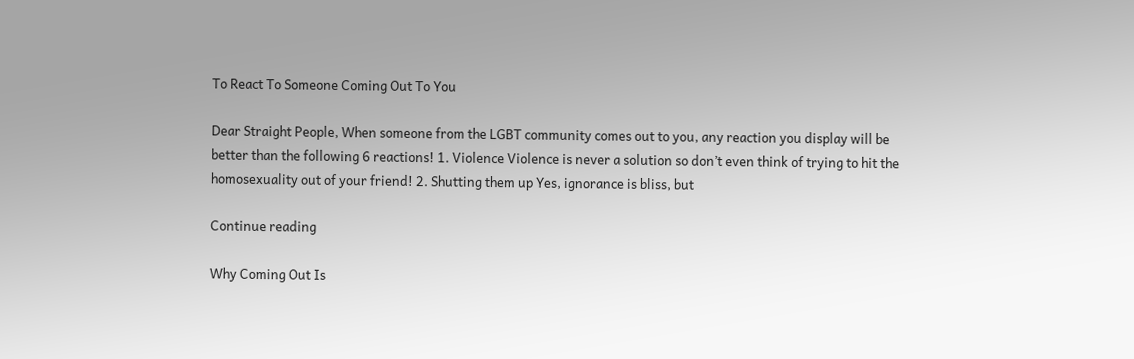To React To Someone Coming Out To You

Dear Straight People, When someone from the LGBT community comes out to you, any reaction you display will be better than the following 6 reactions! 1. Violence Violence is never a solution so don’t even think of trying to hit the homosexuality out of your friend! 2. Shutting them up Yes, ignorance is bliss, but

Continue reading

Why Coming Out Is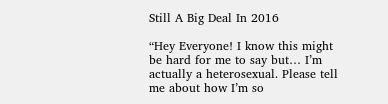Still A Big Deal In 2016

“Hey Everyone! I know this might be hard for me to say but… I’m actually a heterosexual. Please tell me about how I’m so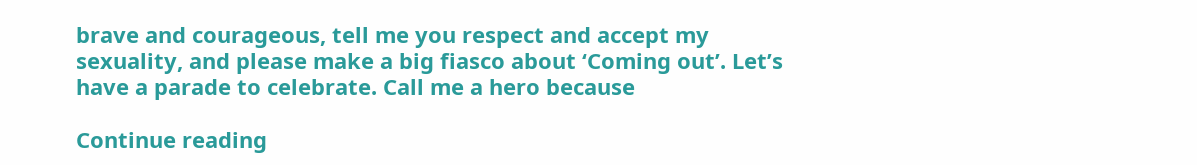brave and courageous, tell me you respect and accept my sexuality, and please make a big fiasco about ‘Coming out’. Let’s have a parade to celebrate. Call me a hero because

Continue reading